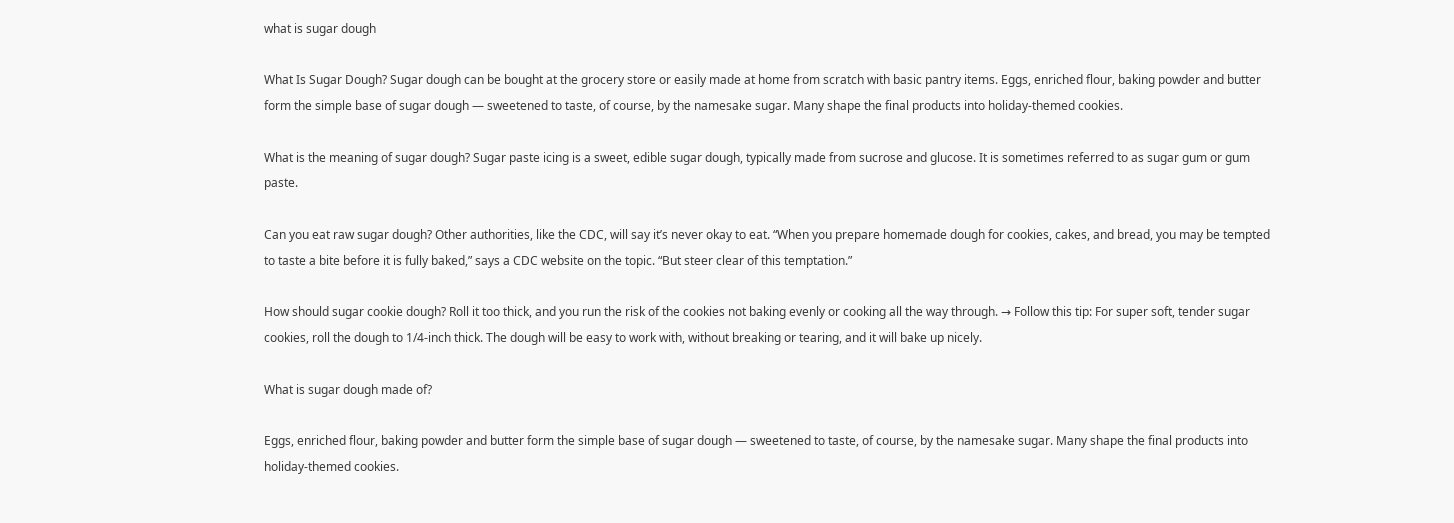what is sugar dough

What Is Sugar Dough? Sugar dough can be bought at the grocery store or easily made at home from scratch with basic pantry items. Eggs, enriched flour, baking powder and butter form the simple base of sugar dough — sweetened to taste, of course, by the namesake sugar. Many shape the final products into holiday-themed cookies.

What is the meaning of sugar dough? Sugar paste icing is a sweet, edible sugar dough, typically made from sucrose and glucose. It is sometimes referred to as sugar gum or gum paste.

Can you eat raw sugar dough? Other authorities, like the CDC, will say it’s never okay to eat. “When you prepare homemade dough for cookies, cakes, and bread, you may be tempted to taste a bite before it is fully baked,” says a CDC website on the topic. “But steer clear of this temptation.”

How should sugar cookie dough? Roll it too thick, and you run the risk of the cookies not baking evenly or cooking all the way through. → Follow this tip: For super soft, tender sugar cookies, roll the dough to 1/4-inch thick. The dough will be easy to work with, without breaking or tearing, and it will bake up nicely.

What is sugar dough made of?

Eggs, enriched flour, baking powder and butter form the simple base of sugar dough — sweetened to taste, of course, by the namesake sugar. Many shape the final products into holiday-themed cookies.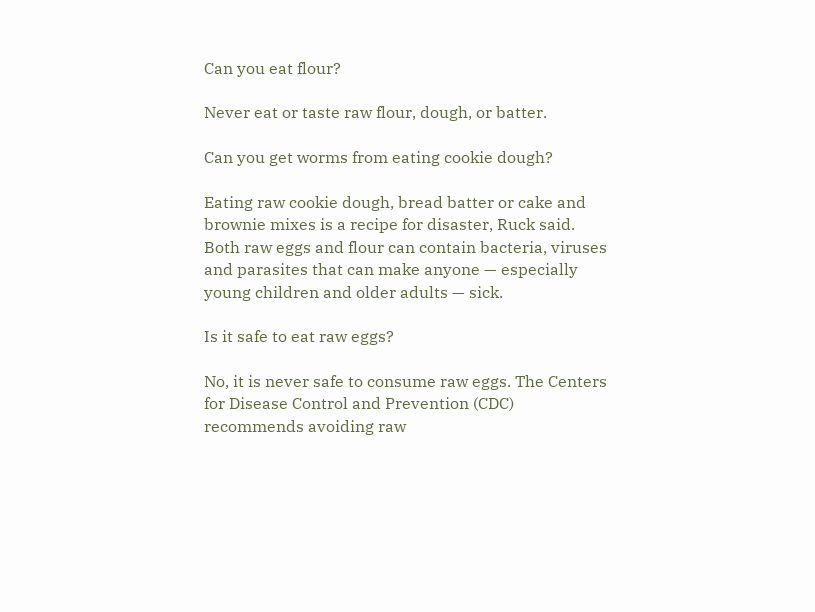Can you eat flour?

Never eat or taste raw flour, dough, or batter.

Can you get worms from eating cookie dough?

Eating raw cookie dough, bread batter or cake and brownie mixes is a recipe for disaster, Ruck said. Both raw eggs and flour can contain bacteria, viruses and parasites that can make anyone — especially young children and older adults — sick.

Is it safe to eat raw eggs?

No, it is never safe to consume raw eggs. The Centers for Disease Control and Prevention (CDC) recommends avoiding raw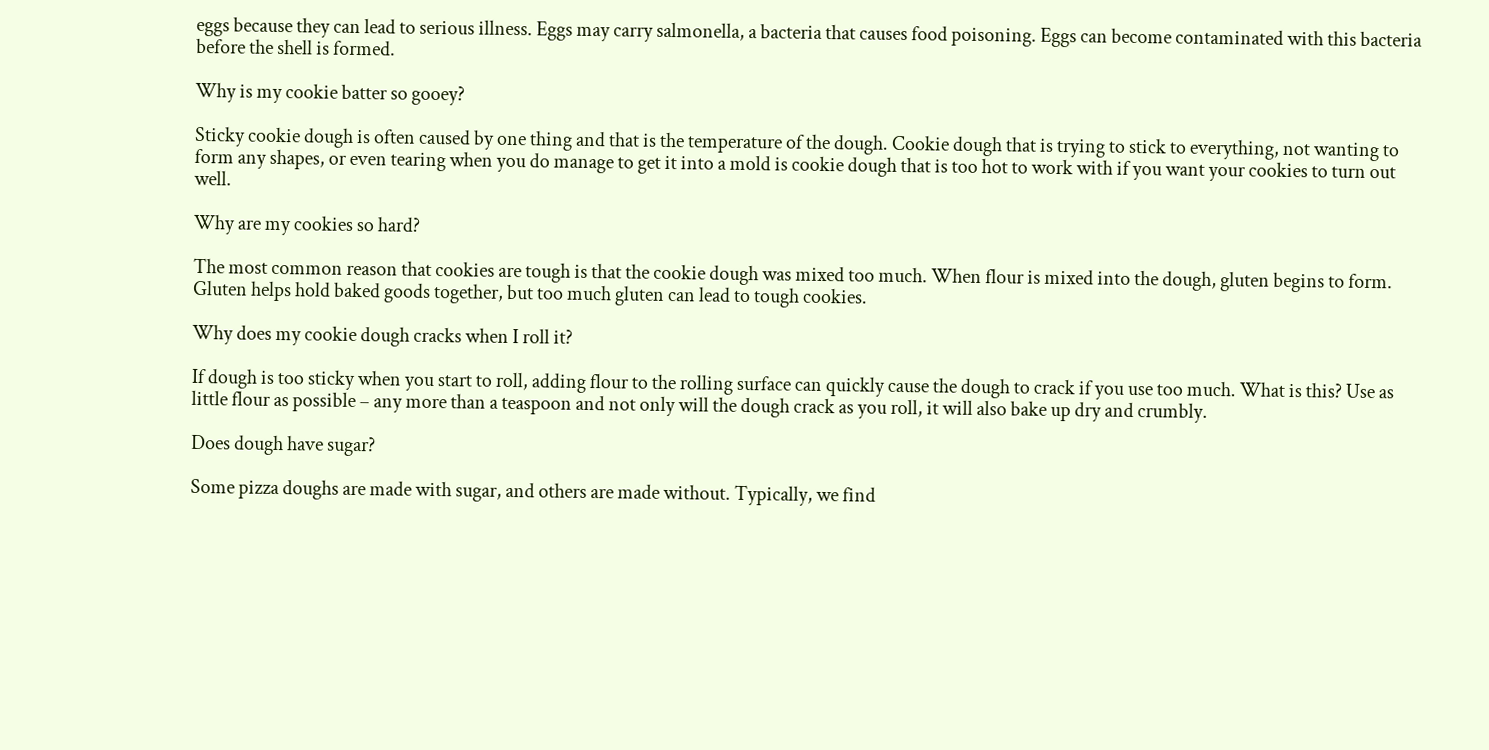eggs because they can lead to serious illness. Eggs may carry salmonella, a bacteria that causes food poisoning. Eggs can become contaminated with this bacteria before the shell is formed.

Why is my cookie batter so gooey?

Sticky cookie dough is often caused by one thing and that is the temperature of the dough. Cookie dough that is trying to stick to everything, not wanting to form any shapes, or even tearing when you do manage to get it into a mold is cookie dough that is too hot to work with if you want your cookies to turn out well.

Why are my cookies so hard?

The most common reason that cookies are tough is that the cookie dough was mixed too much. When flour is mixed into the dough, gluten begins to form. Gluten helps hold baked goods together, but too much gluten can lead to tough cookies.

Why does my cookie dough cracks when I roll it?

If dough is too sticky when you start to roll, adding flour to the rolling surface can quickly cause the dough to crack if you use too much. What is this? Use as little flour as possible – any more than a teaspoon and not only will the dough crack as you roll, it will also bake up dry and crumbly.

Does dough have sugar?

Some pizza doughs are made with sugar, and others are made without. Typically, we find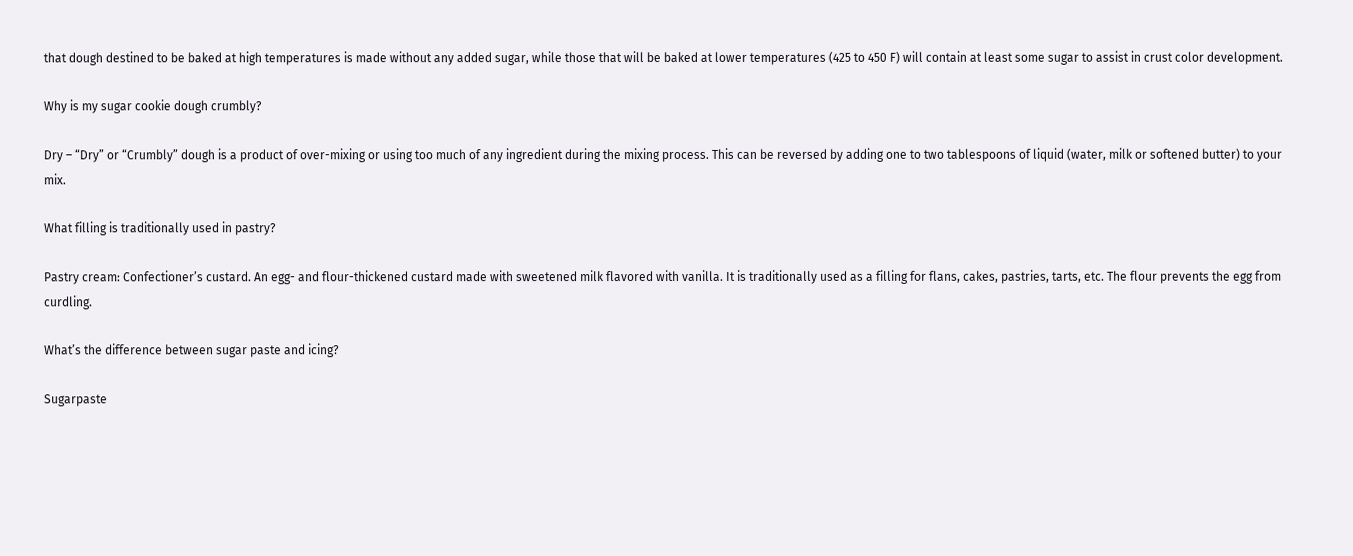that dough destined to be baked at high temperatures is made without any added sugar, while those that will be baked at lower temperatures (425 to 450 F) will contain at least some sugar to assist in crust color development.

Why is my sugar cookie dough crumbly?

Dry – “Dry” or “Crumbly” dough is a product of over-mixing or using too much of any ingredient during the mixing process. This can be reversed by adding one to two tablespoons of liquid (water, milk or softened butter) to your mix.

What filling is traditionally used in pastry?

Pastry cream: Confectioner’s custard. An egg- and flour-thickened custard made with sweetened milk flavored with vanilla. It is traditionally used as a filling for flans, cakes, pastries, tarts, etc. The flour prevents the egg from curdling.

What’s the difference between sugar paste and icing?

Sugarpaste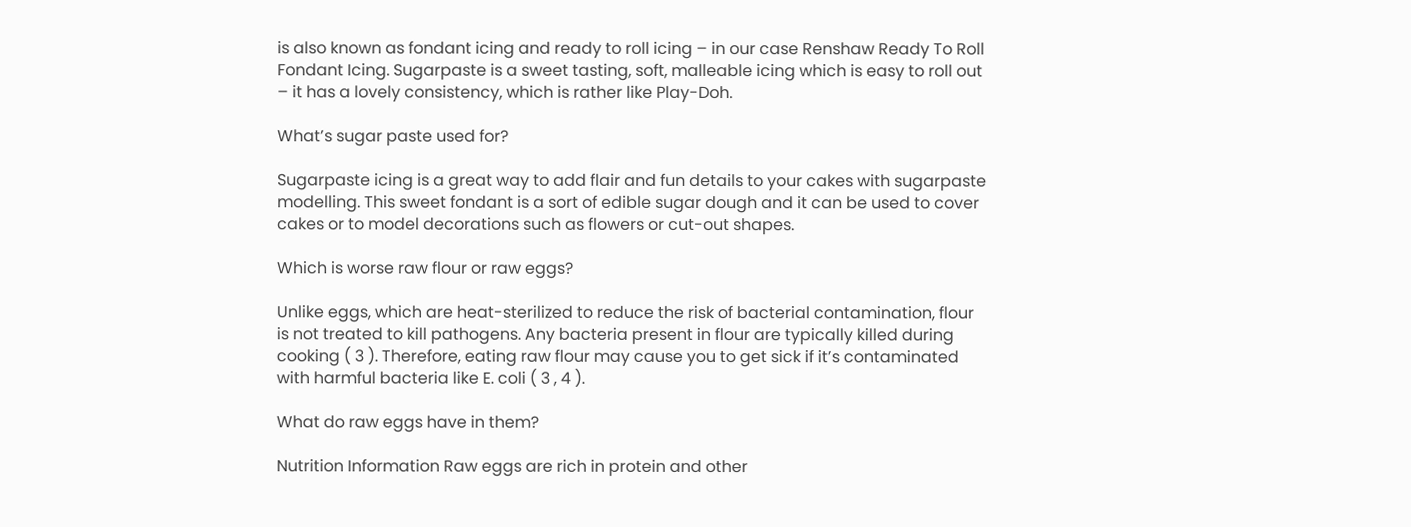is also known as fondant icing and ready to roll icing – in our case Renshaw Ready To Roll Fondant Icing. Sugarpaste is a sweet tasting, soft, malleable icing which is easy to roll out – it has a lovely consistency, which is rather like Play-Doh.

What’s sugar paste used for?

Sugarpaste icing is a great way to add flair and fun details to your cakes with sugarpaste modelling. This sweet fondant is a sort of edible sugar dough and it can be used to cover cakes or to model decorations such as flowers or cut-out shapes.

Which is worse raw flour or raw eggs?

Unlike eggs, which are heat-sterilized to reduce the risk of bacterial contamination, flour is not treated to kill pathogens. Any bacteria present in flour are typically killed during cooking ( 3 ). Therefore, eating raw flour may cause you to get sick if it’s contaminated with harmful bacteria like E. coli ( 3 , 4 ).

What do raw eggs have in them?

Nutrition Information Raw eggs are rich in protein and other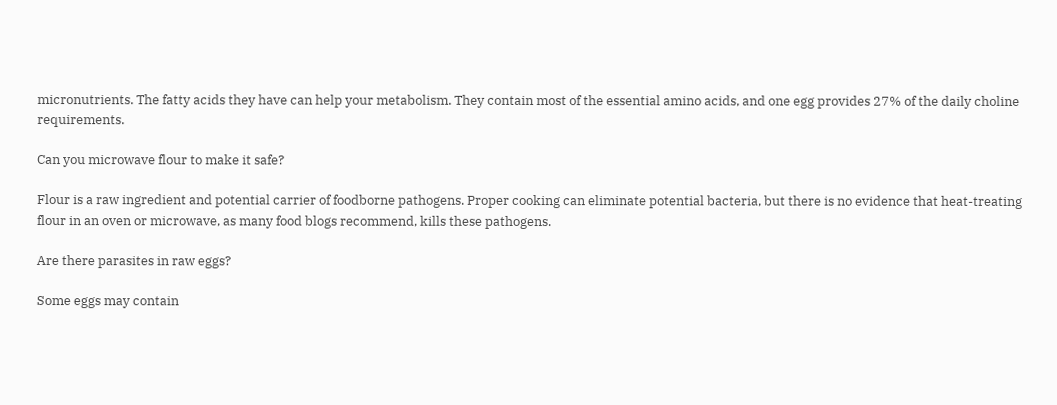micronutrients. The fatty acids they have can help your metabolism. They contain most of the essential amino acids, and one egg provides 27% of the daily choline requirements.

Can you microwave flour to make it safe?

Flour is a raw ingredient and potential carrier of foodborne pathogens. Proper cooking can eliminate potential bacteria, but there is no evidence that heat-treating flour in an oven or microwave, as many food blogs recommend, kills these pathogens.

Are there parasites in raw eggs?

Some eggs may contain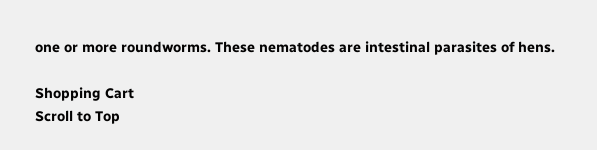one or more roundworms. These nematodes are intestinal parasites of hens.

Shopping Cart
Scroll to Top